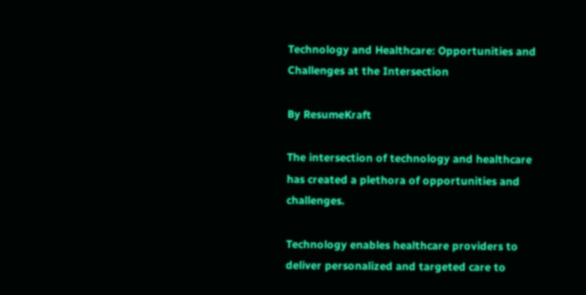Technology and Healthcare: Opportunities and Challenges at the Intersection

By ResumeKraft

The intersection of technology and healthcare has created a plethora of opportunities and challenges.

Technology enables healthcare providers to deliver personalized and targeted care to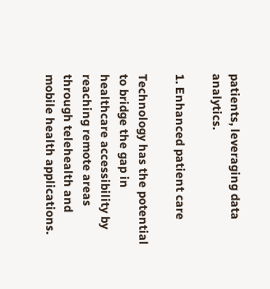patients, leveraging data analytics.

1. Enhanced patient care

Technology has the potential to bridge the gap in healthcare accessibility by reaching remote areas through telehealth and mobile health applications.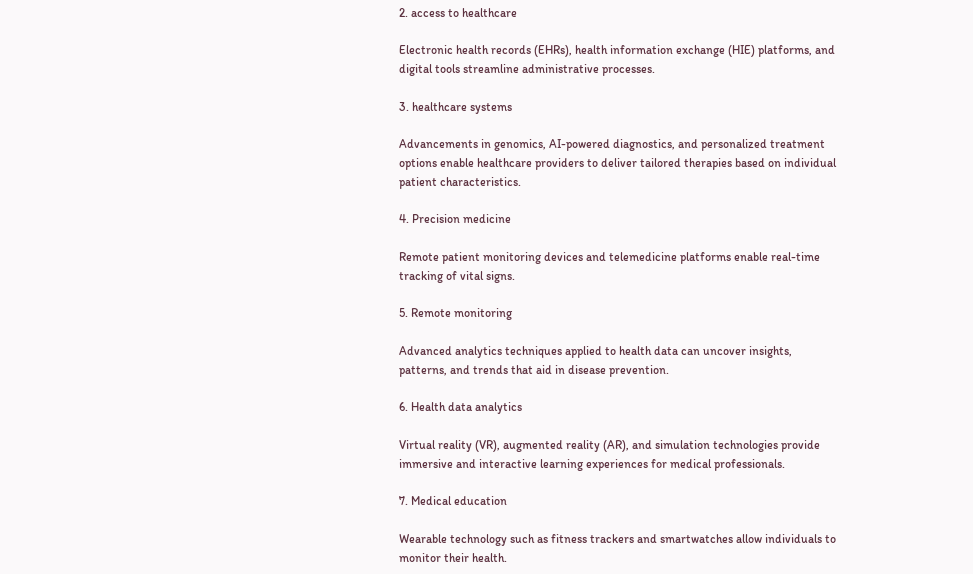2. access to healthcare

Electronic health records (EHRs), health information exchange (HIE) platforms, and digital tools streamline administrative processes.

3. healthcare systems

Advancements in genomics, AI-powered diagnostics, and personalized treatment options enable healthcare providers to deliver tailored therapies based on individual patient characteristics.

4. Precision medicine

Remote patient monitoring devices and telemedicine platforms enable real-time tracking of vital signs.

5. Remote monitoring

Advanced analytics techniques applied to health data can uncover insights, patterns, and trends that aid in disease prevention.

6. Health data analytics

Virtual reality (VR), augmented reality (AR), and simulation technologies provide immersive and interactive learning experiences for medical professionals.

7. Medical education

Wearable technology such as fitness trackers and smartwatches allow individuals to monitor their health.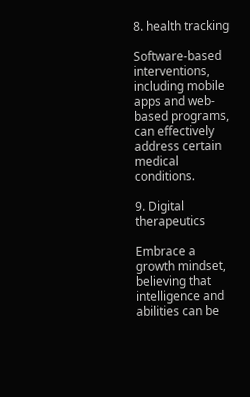8. health tracking

Software-based interventions, including mobile apps and web-based programs, can effectively address certain medical conditions.

9. Digital therapeutics

Embrace a growth mindset, believing that intelligence and abilities can be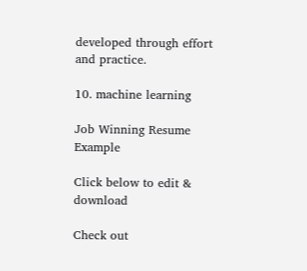developed through effort and practice.

10. machine learning

Job Winning Resume Example

Click below to edit & download

Check out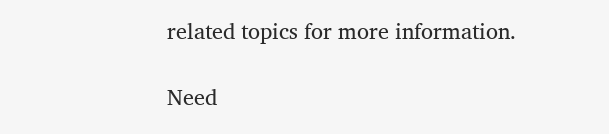related topics for more information.

Need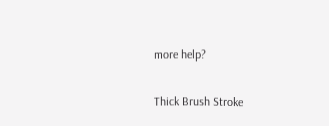more help?

Thick Brush Stroke